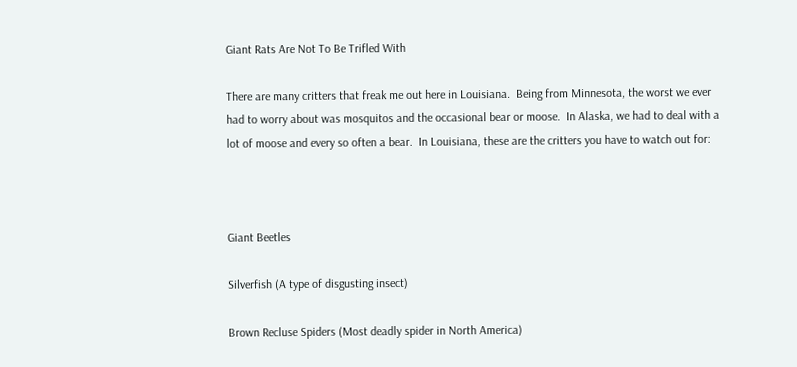Giant Rats Are Not To Be Trifled With

There are many critters that freak me out here in Louisiana.  Being from Minnesota, the worst we ever had to worry about was mosquitos and the occasional bear or moose.  In Alaska, we had to deal with a lot of moose and every so often a bear.  In Louisiana, these are the critters you have to watch out for:



Giant Beetles

Silverfish (A type of disgusting insect)

Brown Recluse Spiders (Most deadly spider in North America)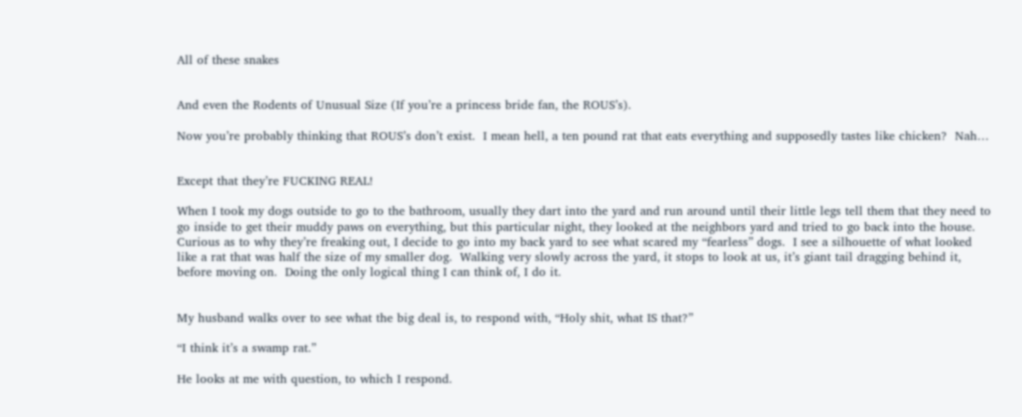All of these snakes


And even the Rodents of Unusual Size (If you’re a princess bride fan, the ROUS’s).

Now you’re probably thinking that ROUS’s don’t exist.  I mean hell, a ten pound rat that eats everything and supposedly tastes like chicken?  Nah…


Except that they’re FUCKING REAL!

When I took my dogs outside to go to the bathroom, usually they dart into the yard and run around until their little legs tell them that they need to go inside to get their muddy paws on everything, but this particular night, they looked at the neighbors yard and tried to go back into the house.  Curious as to why they’re freaking out, I decide to go into my back yard to see what scared my “fearless” dogs.  I see a silhouette of what looked like a rat that was half the size of my smaller dog.  Walking very slowly across the yard, it stops to look at us, it’s giant tail dragging behind it, before moving on.  Doing the only logical thing I can think of, I do it.


My husband walks over to see what the big deal is, to respond with, “Holy shit, what IS that?”

“I think it’s a swamp rat.”

He looks at me with question, to which I respond.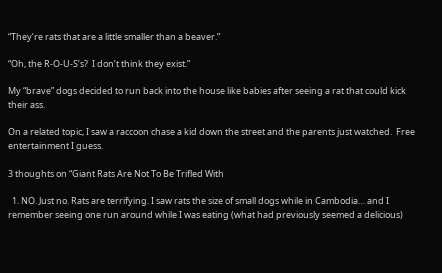“They’re rats that are a little smaller than a beaver.”

“Oh, the R-O-U-S’s?  I don’t think they exist.”

My “brave” dogs decided to run back into the house like babies after seeing a rat that could kick their ass.

On a related topic, I saw a raccoon chase a kid down the street and the parents just watched.  Free entertainment I guess.

3 thoughts on “Giant Rats Are Not To Be Trifled With

  1. NO. Just no. Rats are terrifying. I saw rats the size of small dogs while in Cambodia… and I remember seeing one run around while I was eating (what had previously seemed a delicious)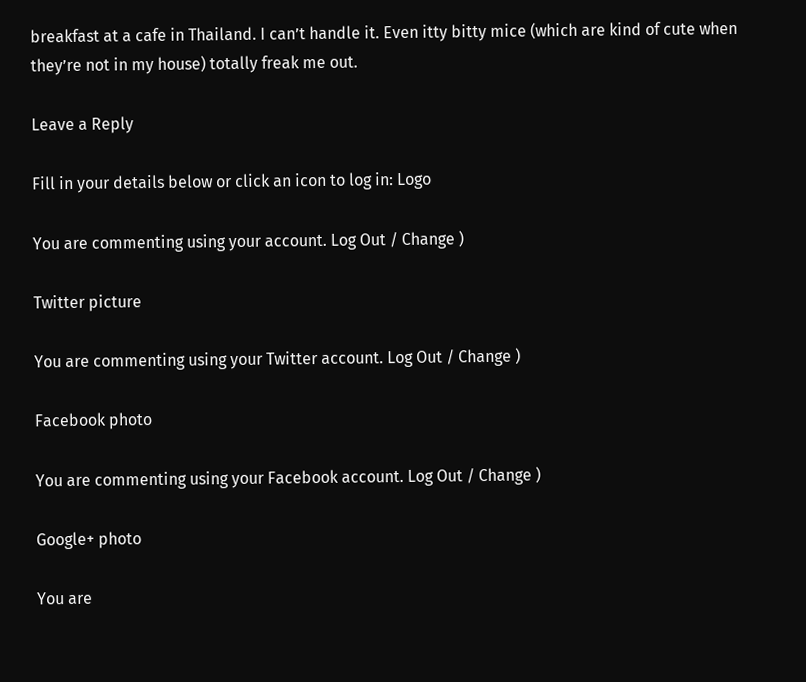breakfast at a cafe in Thailand. I can’t handle it. Even itty bitty mice (which are kind of cute when they’re not in my house) totally freak me out.

Leave a Reply

Fill in your details below or click an icon to log in: Logo

You are commenting using your account. Log Out / Change )

Twitter picture

You are commenting using your Twitter account. Log Out / Change )

Facebook photo

You are commenting using your Facebook account. Log Out / Change )

Google+ photo

You are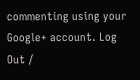commenting using your Google+ account. Log Out /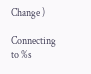Change )

Connecting to %s